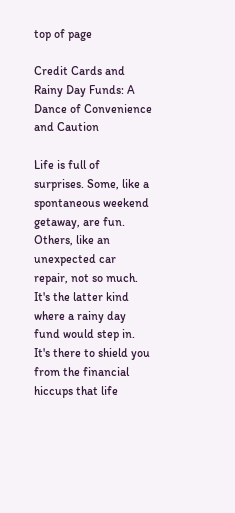top of page

Credit Cards and Rainy Day Funds: A Dance of Convenience and Caution

Life is full of surprises. Some, like a spontaneous weekend getaway, are fun. Others, like an unexpected car repair, not so much. It's the latter kind where a rainy day fund would step in. It's there to shield you from the financial hiccups that life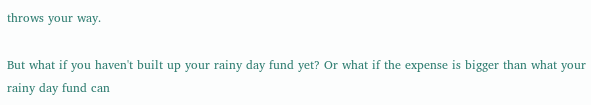throws your way.

But what if you haven't built up your rainy day fund yet? Or what if the expense is bigger than what your rainy day fund can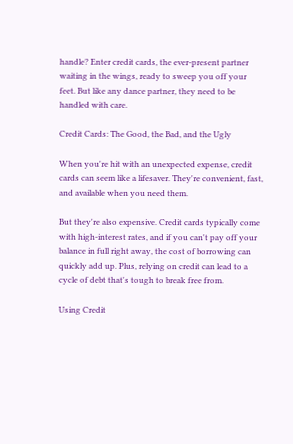handle? Enter credit cards, the ever-present partner waiting in the wings, ready to sweep you off your feet. But like any dance partner, they need to be handled with care.

Credit Cards: The Good, the Bad, and the Ugly

When you're hit with an unexpected expense, credit cards can seem like a lifesaver. They're convenient, fast, and available when you need them.

But they're also expensive. Credit cards typically come with high-interest rates, and if you can't pay off your balance in full right away, the cost of borrowing can quickly add up. Plus, relying on credit can lead to a cycle of debt that's tough to break free from.

Using Credit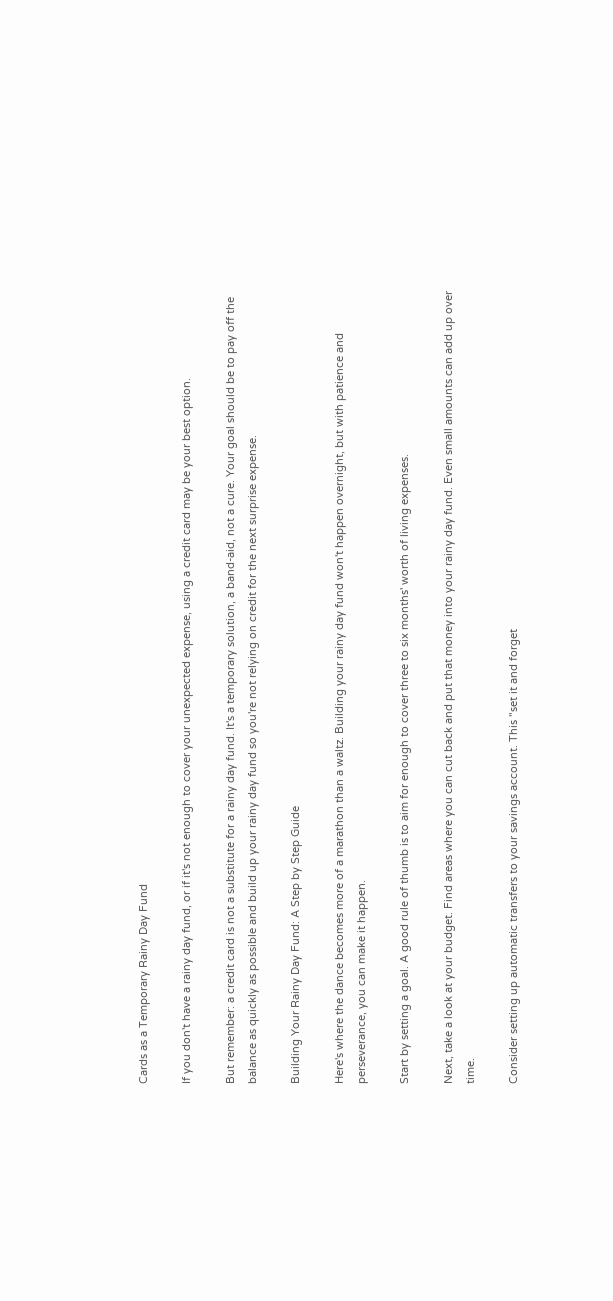Cards as a Temporary Rainy Day Fund

If you don't have a rainy day fund, or if it's not enough to cover your unexpected expense, using a credit card may be your best option.

But remember: a credit card is not a substitute for a rainy day fund. It's a temporary solution, a band-aid, not a cure. Your goal should be to pay off the balance as quickly as possible and build up your rainy day fund so you're not relying on credit for the next surprise expense.

Building Your Rainy Day Fund: A Step by Step Guide

Here's where the dance becomes more of a marathon than a waltz. Building your rainy day fund won't happen overnight, but with patience and perseverance, you can make it happen.

Start by setting a goal. A good rule of thumb is to aim for enough to cover three to six months' worth of living expenses.

Next, take a look at your budget. Find areas where you can cut back and put that money into your rainy day fund. Even small amounts can add up over time.

Consider setting up automatic transfers to your savings account. This "set it and forget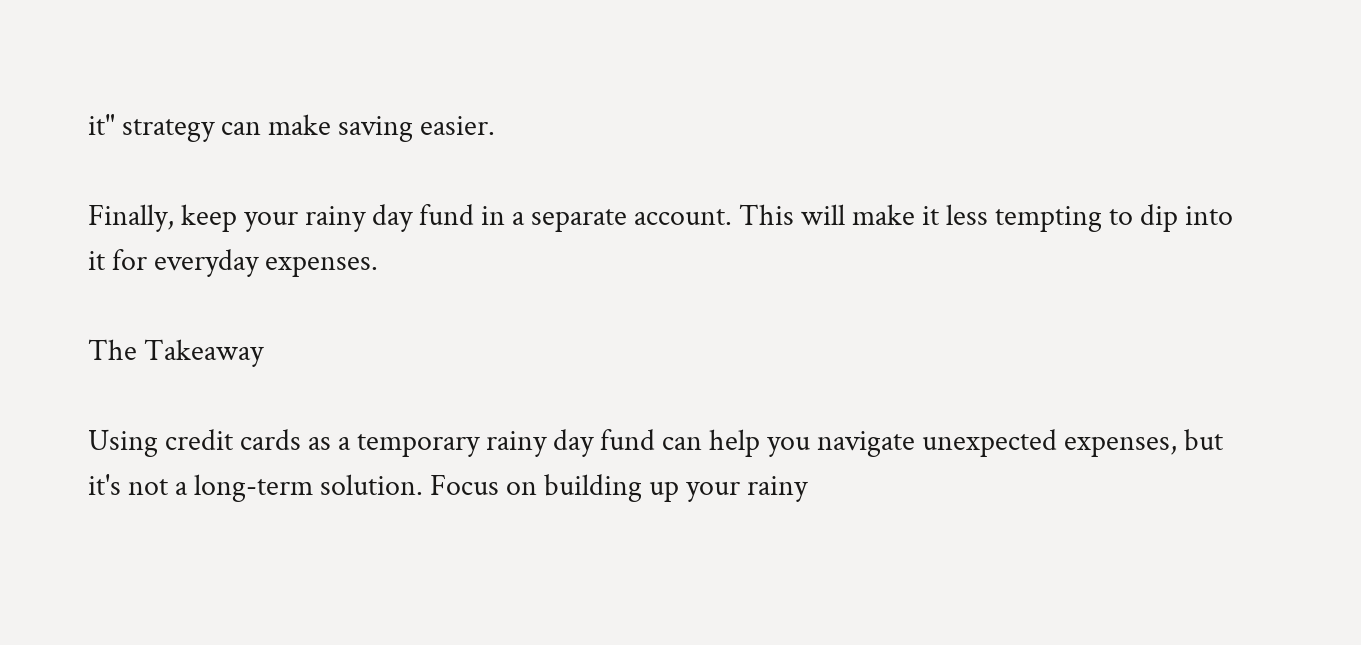it" strategy can make saving easier.

Finally, keep your rainy day fund in a separate account. This will make it less tempting to dip into it for everyday expenses.

The Takeaway

Using credit cards as a temporary rainy day fund can help you navigate unexpected expenses, but it's not a long-term solution. Focus on building up your rainy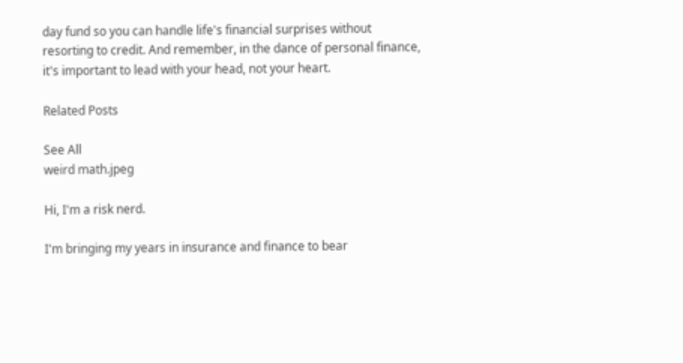day fund so you can handle life's financial surprises without resorting to credit. And remember, in the dance of personal finance, it's important to lead with your head, not your heart.

Related Posts

See All
weird math.jpeg

Hi, I'm a risk nerd.

I'm bringing my years in insurance and finance to bear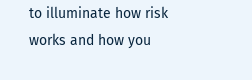to illuminate how risk works and how you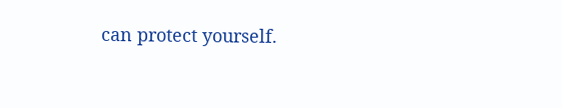can protect yourself.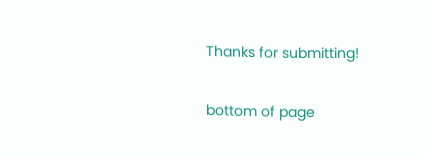Thanks for submitting!

bottom of page